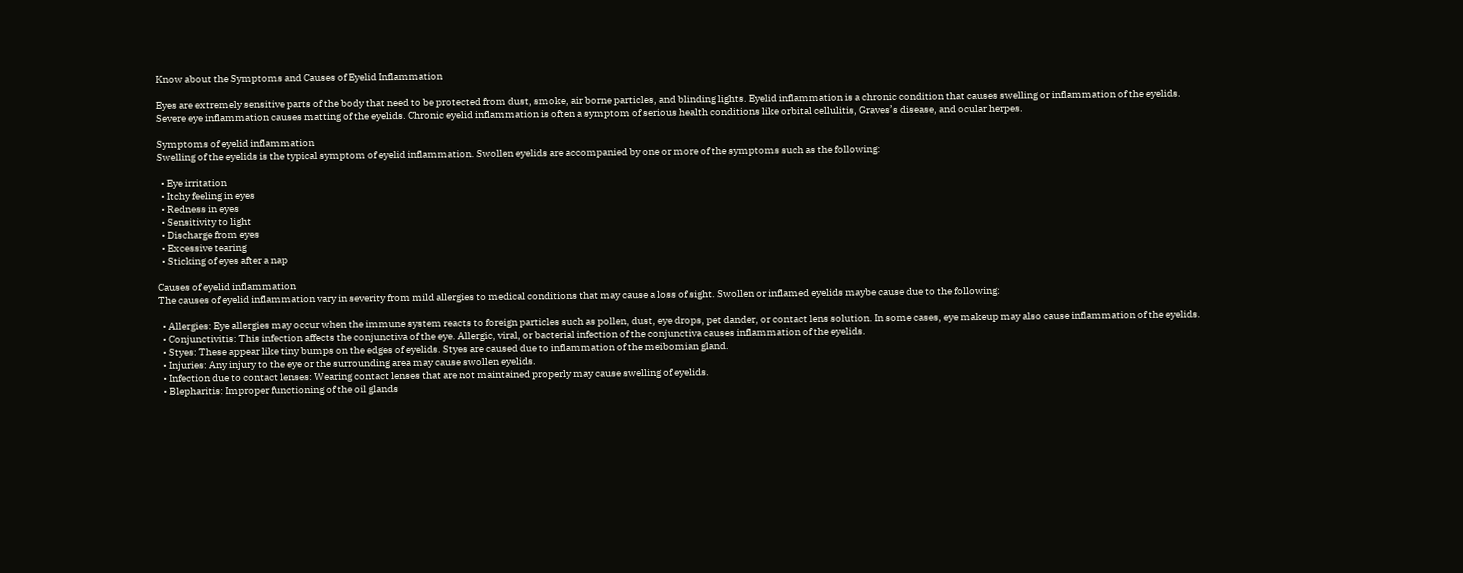Know about the Symptoms and Causes of Eyelid Inflammation

Eyes are extremely sensitive parts of the body that need to be protected from dust, smoke, air borne particles, and blinding lights. Eyelid inflammation is a chronic condition that causes swelling or inflammation of the eyelids. Severe eye inflammation causes matting of the eyelids. Chronic eyelid inflammation is often a symptom of serious health conditions like orbital cellulitis, Graves’s disease, and ocular herpes.

Symptoms of eyelid inflammation
Swelling of the eyelids is the typical symptom of eyelid inflammation. Swollen eyelids are accompanied by one or more of the symptoms such as the following:

  • Eye irritation
  • Itchy feeling in eyes
  • Redness in eyes
  • Sensitivity to light
  • Discharge from eyes
  • Excessive tearing
  • Sticking of eyes after a nap

Causes of eyelid inflammation
The causes of eyelid inflammation vary in severity from mild allergies to medical conditions that may cause a loss of sight. Swollen or inflamed eyelids maybe cause due to the following:

  • Allergies: Eye allergies may occur when the immune system reacts to foreign particles such as pollen, dust, eye drops, pet dander, or contact lens solution. In some cases, eye makeup may also cause inflammation of the eyelids.
  • Conjunctivitis: This infection affects the conjunctiva of the eye. Allergic, viral, or bacterial infection of the conjunctiva causes inflammation of the eyelids.
  • Styes: These appear like tiny bumps on the edges of eyelids. Styes are caused due to inflammation of the meibomian gland.
  • Injuries: Any injury to the eye or the surrounding area may cause swollen eyelids.
  • Infection due to contact lenses: Wearing contact lenses that are not maintained properly may cause swelling of eyelids.
  • Blepharitis: Improper functioning of the oil glands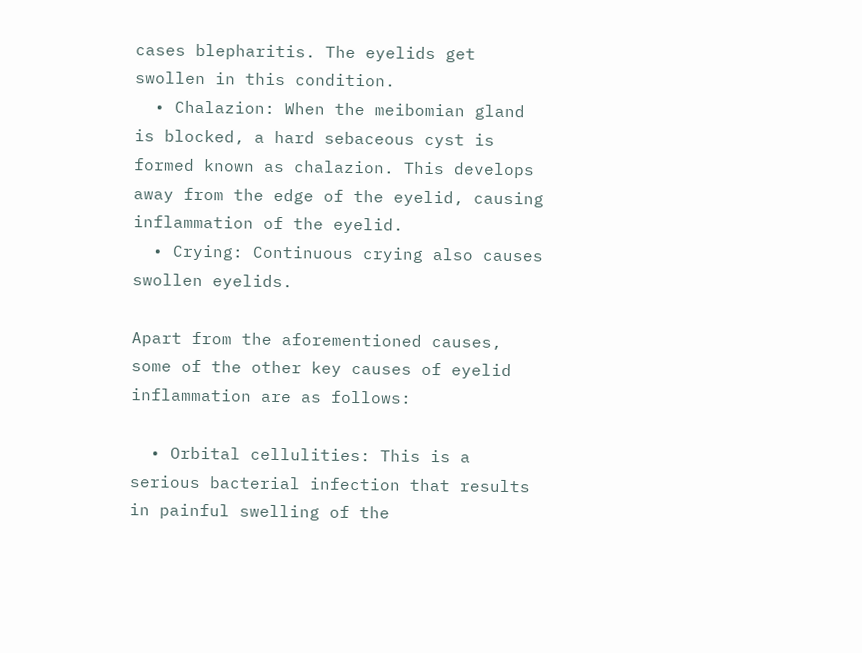cases blepharitis. The eyelids get swollen in this condition.
  • Chalazion: When the meibomian gland is blocked, a hard sebaceous cyst is formed known as chalazion. This develops away from the edge of the eyelid, causing inflammation of the eyelid.
  • Crying: Continuous crying also causes swollen eyelids.

Apart from the aforementioned causes, some of the other key causes of eyelid inflammation are as follows:

  • Orbital cellulities: This is a serious bacterial infection that results in painful swelling of the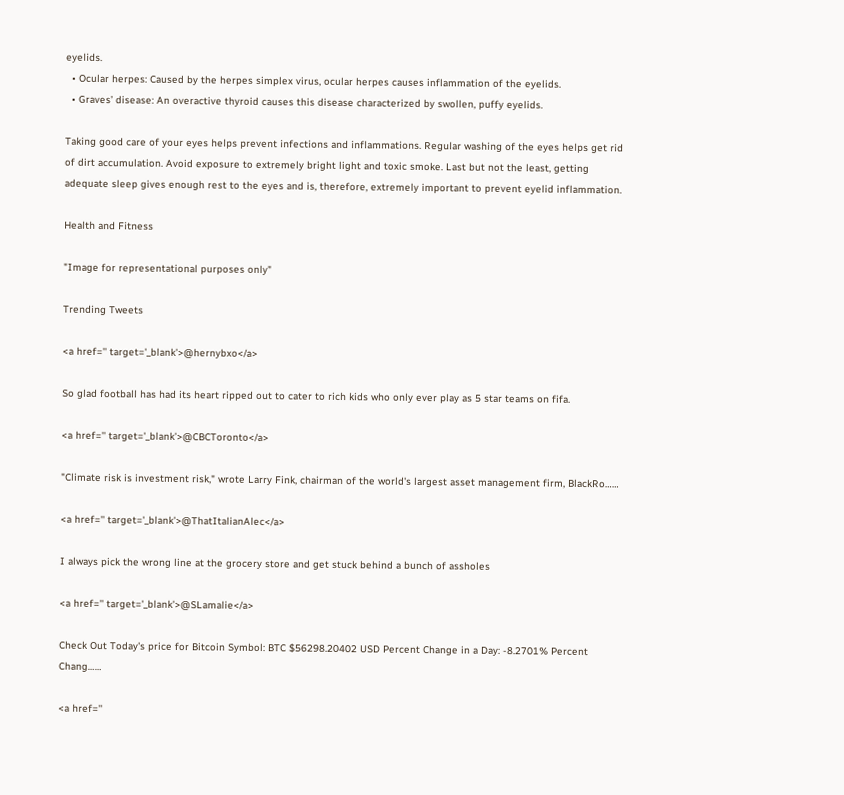eyelids.
  • Ocular herpes: Caused by the herpes simplex virus, ocular herpes causes inflammation of the eyelids.
  • Graves’ disease: An overactive thyroid causes this disease characterized by swollen, puffy eyelids.

Taking good care of your eyes helps prevent infections and inflammations. Regular washing of the eyes helps get rid of dirt accumulation. Avoid exposure to extremely bright light and toxic smoke. Last but not the least, getting adequate sleep gives enough rest to the eyes and is, therefore, extremely important to prevent eyelid inflammation.

Health and Fitness

"Image for representational purposes only"

Trending Tweets

<a href='' target='_blank'>@hernybxo</a>

So glad football has had its heart ripped out to cater to rich kids who only ever play as 5 star teams on fifa.

<a href='' target='_blank'>@CBCToronto</a>

"Climate risk is investment risk," wrote Larry Fink, chairman of the world's largest asset management firm, BlackRo……

<a href='' target='_blank'>@ThatItalianAlec</a>

I always pick the wrong line at the grocery store and get stuck behind a bunch of assholes

<a href='' target='_blank'>@SLamalie</a>

Check Out Today's price for Bitcoin Symbol: BTC $56298.20402 USD Percent Change in a Day: -8.2701% Percent Chang……

<a href=''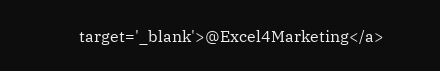target='_blank'>@Excel4Marketing</a>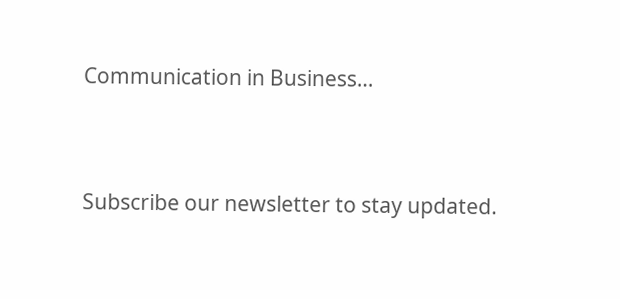Communication in Business…


Subscribe our newsletter to stay updated.